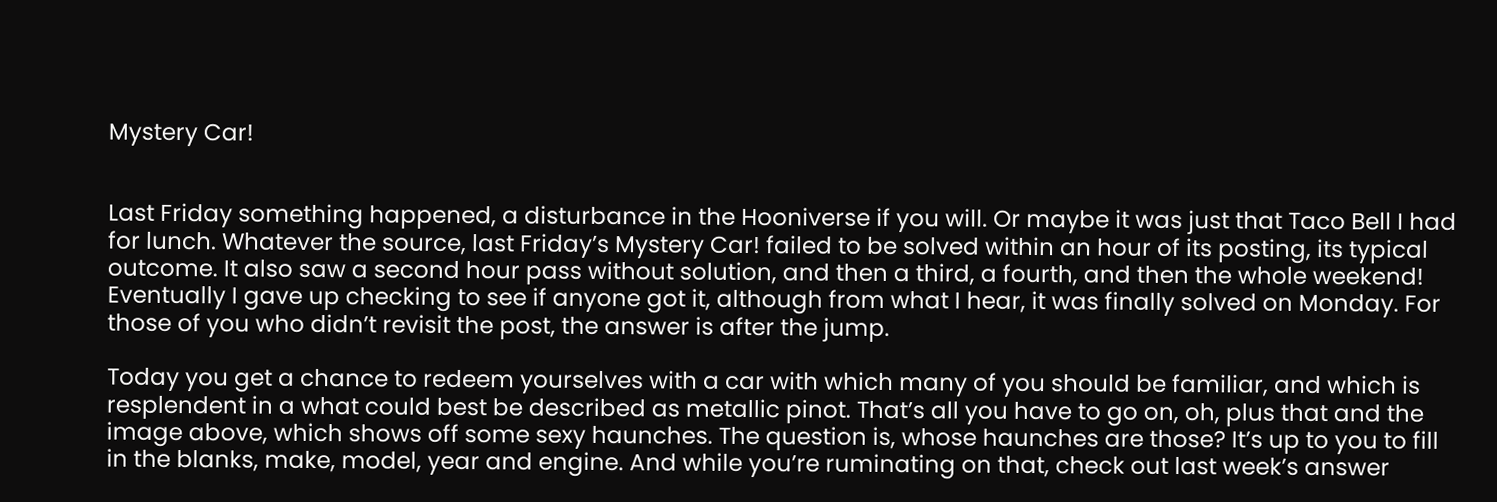Mystery Car!


Last Friday something happened, a disturbance in the Hooniverse if you will. Or maybe it was just that Taco Bell I had for lunch. Whatever the source, last Friday’s Mystery Car! failed to be solved within an hour of its posting, its typical outcome. It also saw a second hour pass without solution, and then a third, a fourth, and then the whole weekend! Eventually I gave up checking to see if anyone got it, although from what I hear, it was finally solved on Monday. For those of you who didn’t revisit the post, the answer is after the jump.

Today you get a chance to redeem yourselves with a car with which many of you should be familiar, and which is resplendent in a what could best be described as metallic pinot. That’s all you have to go on, oh, plus that and the image above, which shows off some sexy haunches. The question is, whose haunches are those? It’s up to you to fill in the blanks, make, model, year and engine. And while you’re ruminating on that, check out last week’s answer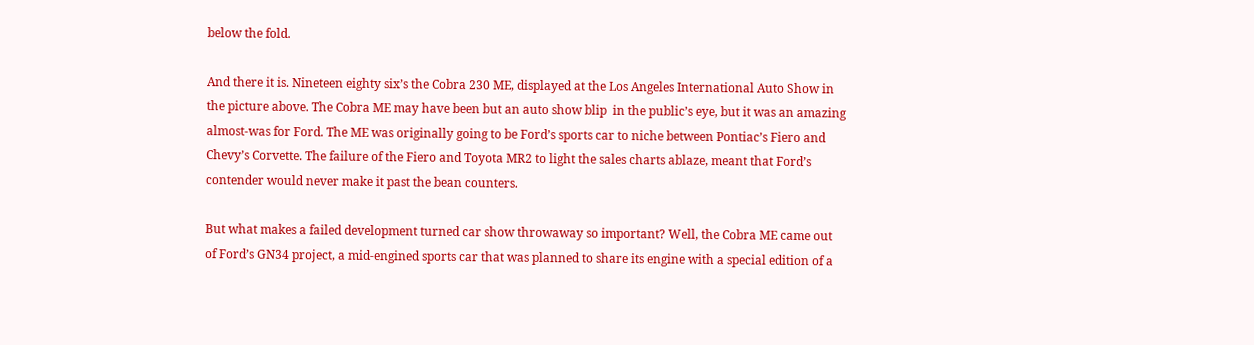below the fold.

And there it is. Nineteen eighty six’s the Cobra 230 ME, displayed at the Los Angeles International Auto Show in the picture above. The Cobra ME may have been but an auto show blip  in the public’s eye, but it was an amazing almost-was for Ford. The ME was originally going to be Ford’s sports car to niche between Pontiac’s Fiero and Chevy’s Corvette. The failure of the Fiero and Toyota MR2 to light the sales charts ablaze, meant that Ford’s contender would never make it past the bean counters.

But what makes a failed development turned car show throwaway so important? Well, the Cobra ME came out of Ford’s GN34 project, a mid-engined sports car that was planned to share its engine with a special edition of a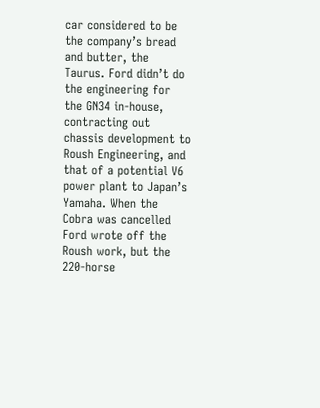car considered to be the company’s bread and butter, the Taurus. Ford didn’t do the engineering for the GN34 in-house, contracting out chassis development to Roush Engineering, and that of a potential V6 power plant to Japan’s Yamaha. When the Cobra was cancelled Ford wrote off the Roush work, but the 220-horse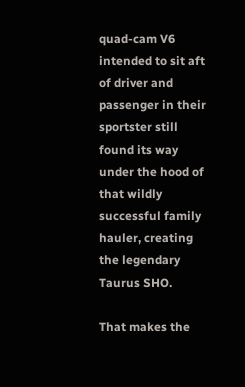quad-cam V6 intended to sit aft of driver and passenger in their sportster still found its way under the hood of that wildly successful family hauler, creating the legendary Taurus SHO.

That makes the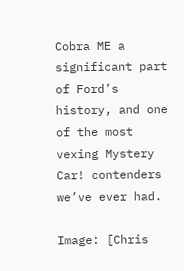Cobra ME a significant part of Ford’s history, and one of the most vexing Mystery Car! contenders we’ve ever had.

Image: [Chris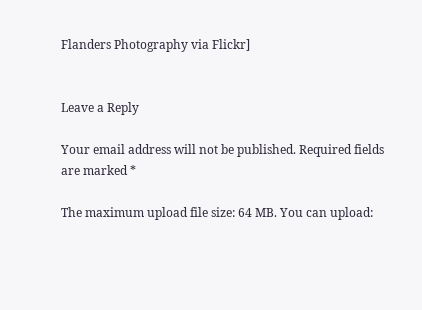Flanders Photography via Flickr]


Leave a Reply

Your email address will not be published. Required fields are marked *

The maximum upload file size: 64 MB. You can upload: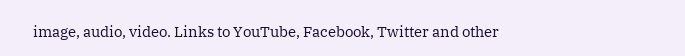image, audio, video. Links to YouTube, Facebook, Twitter and other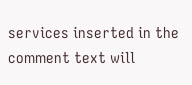services inserted in the comment text will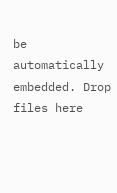be automatically embedded. Drop files here